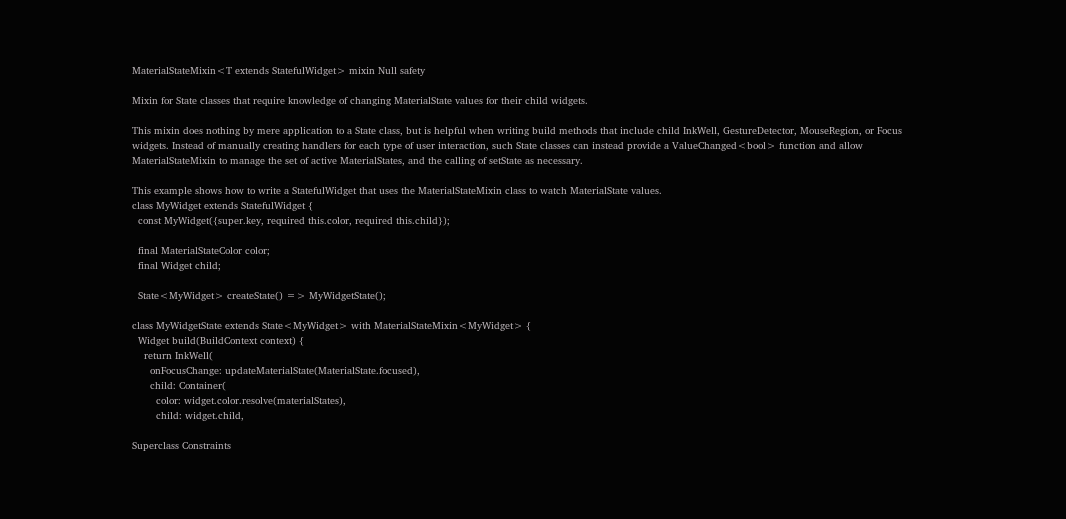MaterialStateMixin<T extends StatefulWidget> mixin Null safety

Mixin for State classes that require knowledge of changing MaterialState values for their child widgets.

This mixin does nothing by mere application to a State class, but is helpful when writing build methods that include child InkWell, GestureDetector, MouseRegion, or Focus widgets. Instead of manually creating handlers for each type of user interaction, such State classes can instead provide a ValueChanged<bool> function and allow MaterialStateMixin to manage the set of active MaterialStates, and the calling of setState as necessary.

This example shows how to write a StatefulWidget that uses the MaterialStateMixin class to watch MaterialState values.
class MyWidget extends StatefulWidget {
  const MyWidget({super.key, required this.color, required this.child});

  final MaterialStateColor color;
  final Widget child;

  State<MyWidget> createState() => MyWidgetState();

class MyWidgetState extends State<MyWidget> with MaterialStateMixin<MyWidget> {
  Widget build(BuildContext context) {
    return InkWell(
      onFocusChange: updateMaterialState(MaterialState.focused),
      child: Container(
        color: widget.color.resolve(materialStates),
        child: widget.child,

Superclass Constraints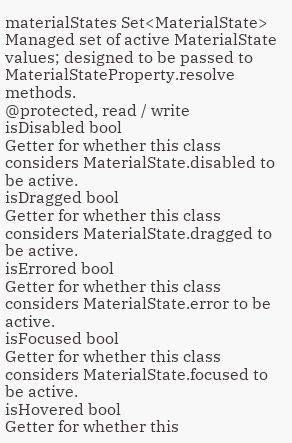materialStates Set<MaterialState>
Managed set of active MaterialState values; designed to be passed to MaterialStateProperty.resolve methods.
@protected, read / write
isDisabled bool
Getter for whether this class considers MaterialState.disabled to be active.
isDragged bool
Getter for whether this class considers MaterialState.dragged to be active.
isErrored bool
Getter for whether this class considers MaterialState.error to be active.
isFocused bool
Getter for whether this class considers MaterialState.focused to be active.
isHovered bool
Getter for whether this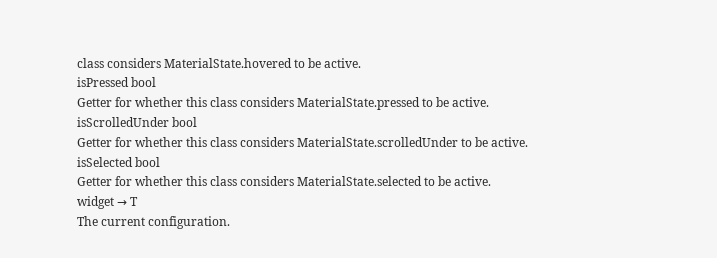class considers MaterialState.hovered to be active.
isPressed bool
Getter for whether this class considers MaterialState.pressed to be active.
isScrolledUnder bool
Getter for whether this class considers MaterialState.scrolledUnder to be active.
isSelected bool
Getter for whether this class considers MaterialState.selected to be active.
widget → T
The current configuration.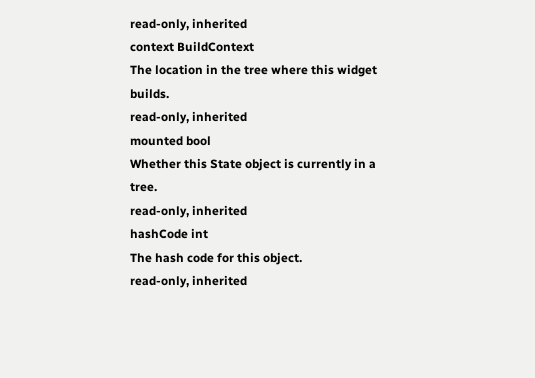read-only, inherited
context BuildContext
The location in the tree where this widget builds.
read-only, inherited
mounted bool
Whether this State object is currently in a tree.
read-only, inherited
hashCode int
The hash code for this object.
read-only, inherited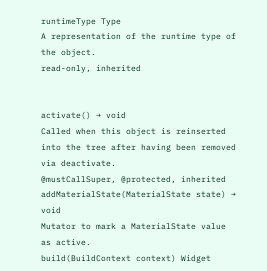runtimeType Type
A representation of the runtime type of the object.
read-only, inherited


activate() → void
Called when this object is reinserted into the tree after having been removed via deactivate.
@mustCallSuper, @protected, inherited
addMaterialState(MaterialState state) → void
Mutator to mark a MaterialState value as active.
build(BuildContext context) Widget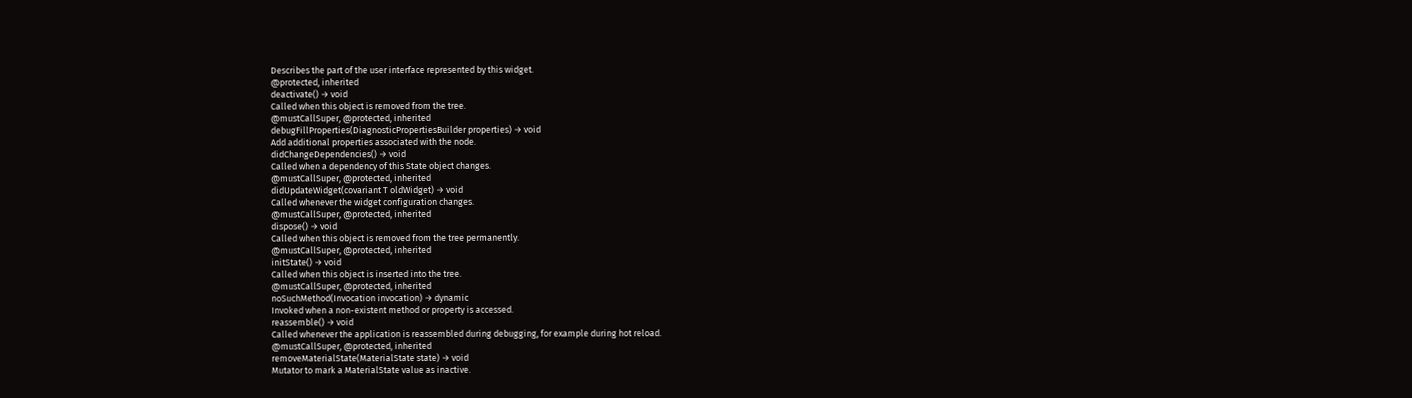Describes the part of the user interface represented by this widget.
@protected, inherited
deactivate() → void
Called when this object is removed from the tree.
@mustCallSuper, @protected, inherited
debugFillProperties(DiagnosticPropertiesBuilder properties) → void
Add additional properties associated with the node.
didChangeDependencies() → void
Called when a dependency of this State object changes.
@mustCallSuper, @protected, inherited
didUpdateWidget(covariant T oldWidget) → void
Called whenever the widget configuration changes.
@mustCallSuper, @protected, inherited
dispose() → void
Called when this object is removed from the tree permanently.
@mustCallSuper, @protected, inherited
initState() → void
Called when this object is inserted into the tree.
@mustCallSuper, @protected, inherited
noSuchMethod(Invocation invocation) → dynamic
Invoked when a non-existent method or property is accessed.
reassemble() → void
Called whenever the application is reassembled during debugging, for example during hot reload.
@mustCallSuper, @protected, inherited
removeMaterialState(MaterialState state) → void
Mutator to mark a MaterialState value as inactive.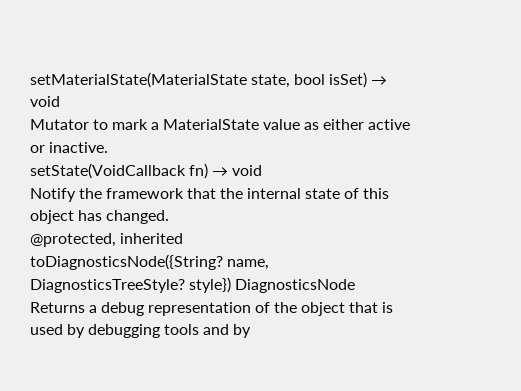setMaterialState(MaterialState state, bool isSet) → void
Mutator to mark a MaterialState value as either active or inactive.
setState(VoidCallback fn) → void
Notify the framework that the internal state of this object has changed.
@protected, inherited
toDiagnosticsNode({String? name, DiagnosticsTreeStyle? style}) DiagnosticsNode
Returns a debug representation of the object that is used by debugging tools and by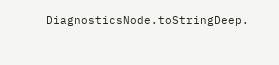DiagnosticsNode.toStringDeep.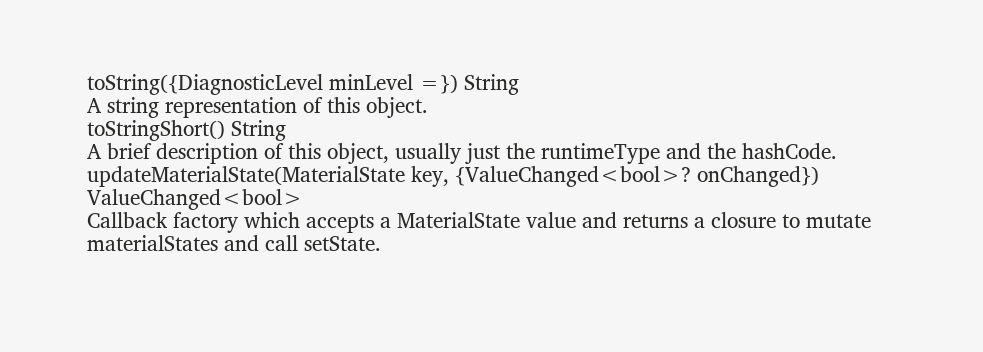toString({DiagnosticLevel minLevel =}) String
A string representation of this object.
toStringShort() String
A brief description of this object, usually just the runtimeType and the hashCode.
updateMaterialState(MaterialState key, {ValueChanged<bool>? onChanged}) ValueChanged<bool>
Callback factory which accepts a MaterialState value and returns a closure to mutate materialStates and call setState.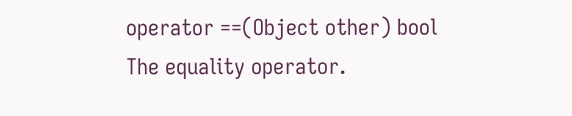operator ==(Object other) bool
The equality operator.